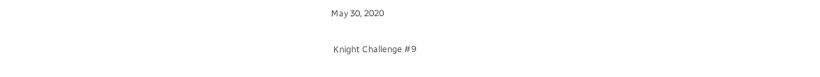May 30, 2020

 Knight Challenge #9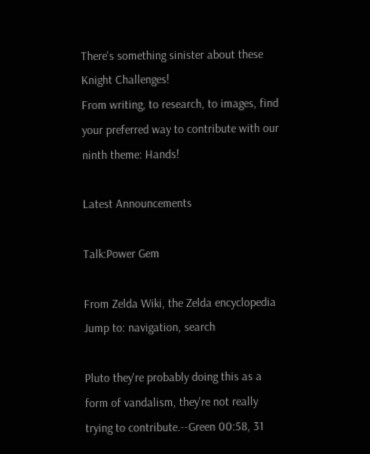There's something sinister about these Knight Challenges!
From writing, to research, to images, find your preferred way to contribute with our ninth theme: Hands!

Latest Announcements

Talk:Power Gem

From Zelda Wiki, the Zelda encyclopedia
Jump to: navigation, search

Pluto they're probably doing this as a form of vandalism, they're not really trying to contribute.--Green 00:58, 31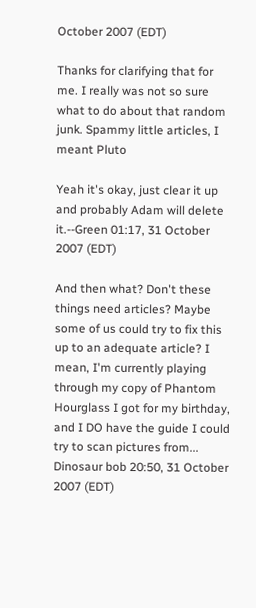October 2007 (EDT)

Thanks for clarifying that for me. I really was not so sure what to do about that random junk. Spammy little articles, I meant Pluto

Yeah it's okay, just clear it up and probably Adam will delete it.--Green 01:17, 31 October 2007 (EDT)

And then what? Don't these things need articles? Maybe some of us could try to fix this up to an adequate article? I mean, I'm currently playing through my copy of Phantom Hourglass I got for my birthday, and I DO have the guide I could try to scan pictures from... Dinosaur bob 20:50, 31 October 2007 (EDT)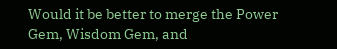Would it be better to merge the Power Gem, Wisdom Gem, and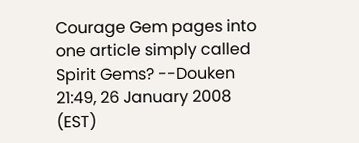Courage Gem pages into one article simply called Spirit Gems? --Douken 21:49, 26 January 2008 (EST)